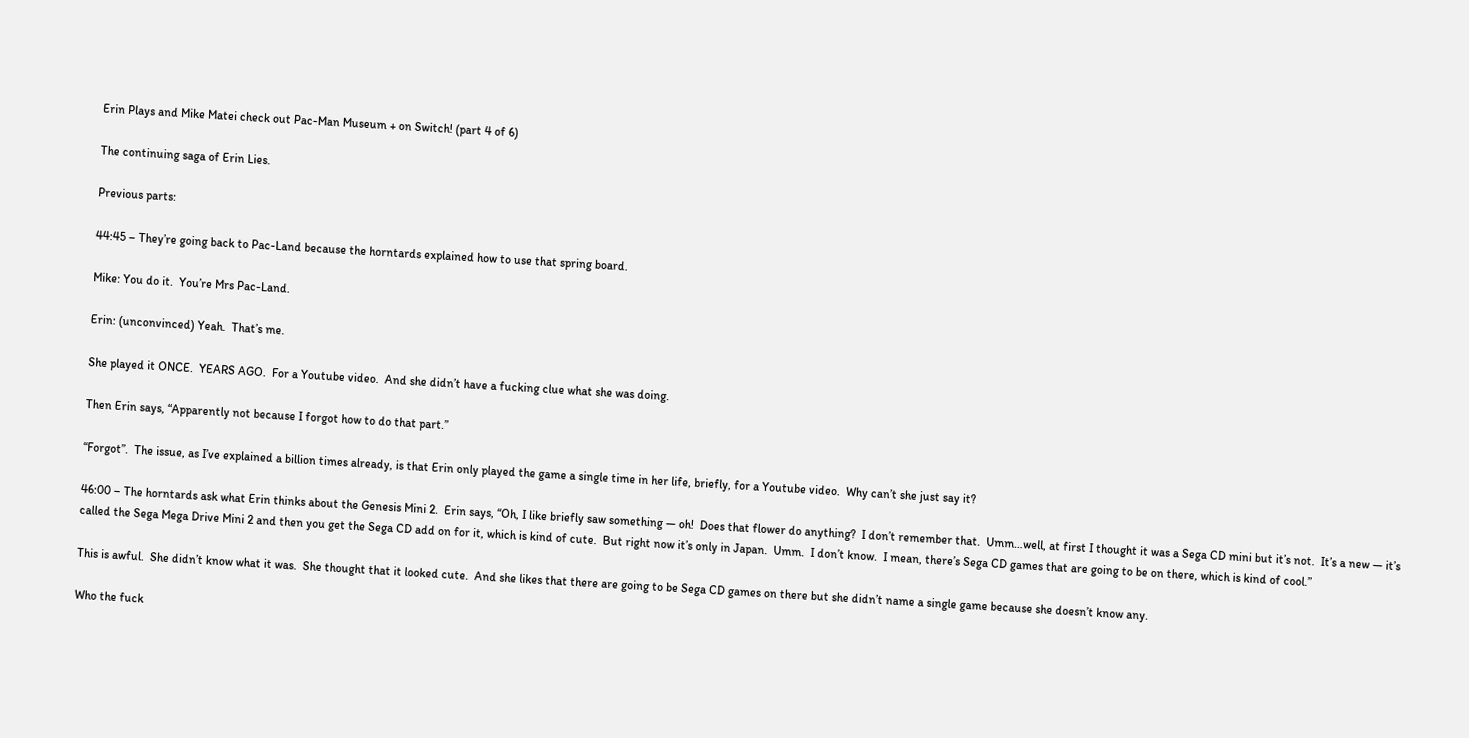Erin Plays and Mike Matei check out Pac-Man Museum + on Switch! (part 4 of 6)

The continuing saga of Erin Lies.

Previous parts:

44:45 – They’re going back to Pac-Land because the horntards explained how to use that spring board.

Mike: You do it.  You’re Mrs Pac-Land.

Erin: (unconvinced) Yeah.  That’s me.

She played it ONCE.  YEARS AGO.  For a Youtube video.  And she didn’t have a fucking clue what she was doing.

Then Erin says, “Apparently not because I forgot how to do that part.”

“Forgot”.  The issue, as I’ve explained a billion times already, is that Erin only played the game a single time in her life, briefly, for a Youtube video.  Why can’t she just say it?

46:00 – The horntards ask what Erin thinks about the Genesis Mini 2.  Erin says, “Oh, I like briefly saw something — oh!  Does that flower do anything?  I don’t remember that.  Umm…well, at first I thought it was a Sega CD mini but it’s not.  It’s a new — it’s called the Sega Mega Drive Mini 2 and then you get the Sega CD add on for it, which is kind of cute.  But right now it’s only in Japan.  Umm.  I don’t know.  I mean, there’s Sega CD games that are going to be on there, which is kind of cool.”

This is awful.  She didn’t know what it was.  She thought that it looked cute.  And she likes that there are going to be Sega CD games on there but she didn’t name a single game because she doesn’t know any.

Who the fuck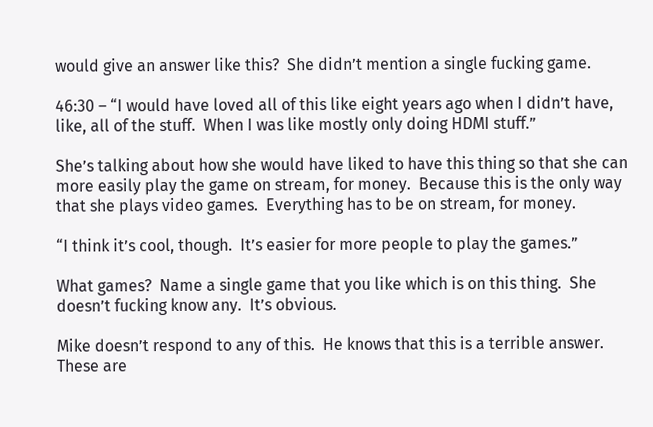would give an answer like this?  She didn’t mention a single fucking game.

46:30 – “I would have loved all of this like eight years ago when I didn’t have, like, all of the stuff.  When I was like mostly only doing HDMI stuff.”

She’s talking about how she would have liked to have this thing so that she can more easily play the game on stream, for money.  Because this is the only way that she plays video games.  Everything has to be on stream, for money.

“I think it’s cool, though.  It’s easier for more people to play the games.”

What games?  Name a single game that you like which is on this thing.  She doesn’t fucking know any.  It’s obvious.

Mike doesn’t respond to any of this.  He knows that this is a terrible answer.  These are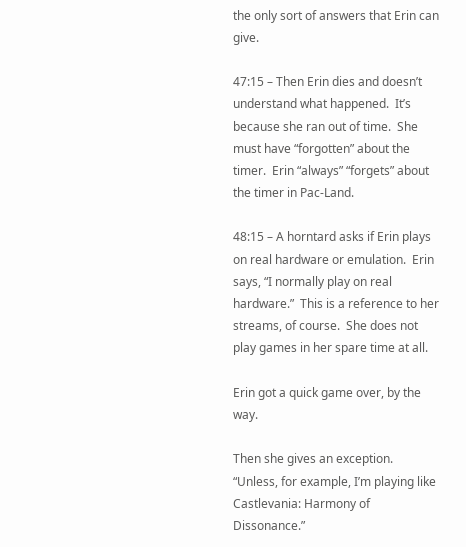the only sort of answers that Erin can give.

47:15 – Then Erin dies and doesn’t understand what happened.  It’s because she ran out of time.  She must have “forgotten” about the timer.  Erin “always” “forgets” about the timer in Pac-Land.

48:15 – A horntard asks if Erin plays on real hardware or emulation.  Erin says, “I normally play on real hardware.”  This is a reference to her streams, of course.  She does not play games in her spare time at all.

Erin got a quick game over, by the way.

Then she gives an exception.  “Unless, for example, I’m playing like Castlevania: Harmony of Dissonance.”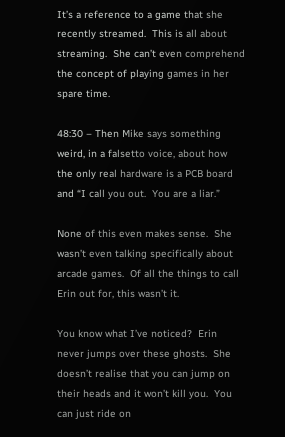It’s a reference to a game that she recently streamed.  This is all about streaming.  She can’t even comprehend the concept of playing games in her spare time.

48:30 – Then Mike says something weird, in a falsetto voice, about how the only real hardware is a PCB board and “I call you out.  You are a liar.”

None of this even makes sense.  She wasn’t even talking specifically about arcade games.  Of all the things to call Erin out for, this wasn’t it.

You know what I’ve noticed?  Erin never jumps over these ghosts.  She doesn’t realise that you can jump on their heads and it won’t kill you.  You can just ride on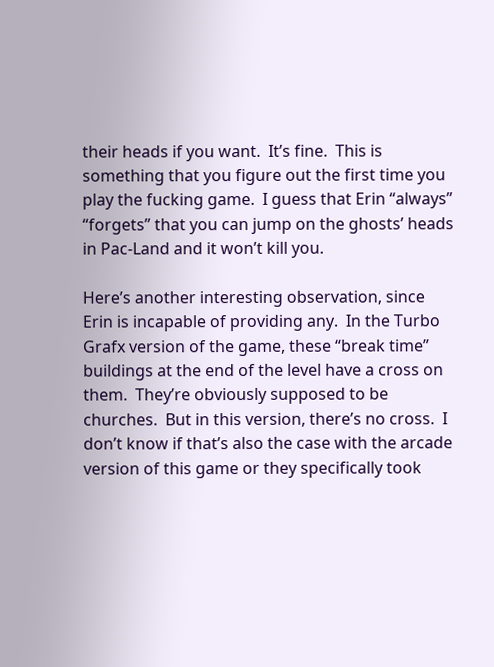their heads if you want.  It’s fine.  This is something that you figure out the first time you play the fucking game.  I guess that Erin “always” “forgets” that you can jump on the ghosts’ heads in Pac-Land and it won’t kill you.

Here’s another interesting observation, since Erin is incapable of providing any.  In the Turbo Grafx version of the game, these “break time” buildings at the end of the level have a cross on them.  They’re obviously supposed to be churches.  But in this version, there’s no cross.  I don’t know if that’s also the case with the arcade version of this game or they specifically took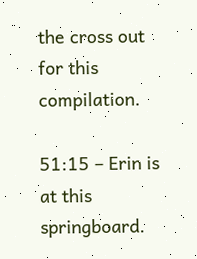the cross out for this compilation.

51:15 – Erin is at this springboard.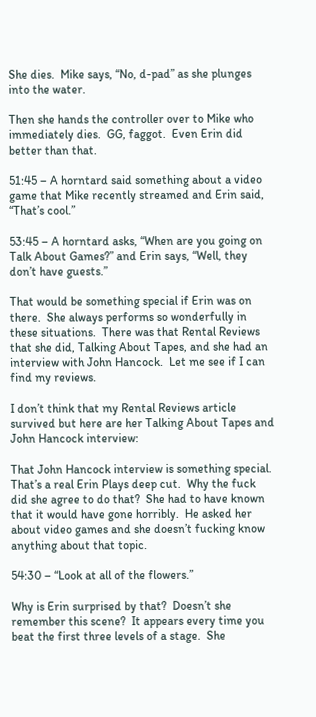She dies.  Mike says, “No, d-pad” as she plunges into the water.

Then she hands the controller over to Mike who immediately dies.  GG, faggot.  Even Erin did better than that.

51:45 – A horntard said something about a video game that Mike recently streamed and Erin said, “That’s cool.”

53:45 – A horntard asks, “When are you going on Talk About Games?” and Erin says, “Well, they don’t have guests.”

That would be something special if Erin was on there.  She always performs so wonderfully in these situations.  There was that Rental Reviews that she did, Talking About Tapes, and she had an interview with John Hancock.  Let me see if I can find my reviews.

I don’t think that my Rental Reviews article survived but here are her Talking About Tapes and John Hancock interview:

That John Hancock interview is something special.  That’s a real Erin Plays deep cut.  Why the fuck did she agree to do that?  She had to have known that it would have gone horribly.  He asked her about video games and she doesn’t fucking know anything about that topic.

54:30 – “Look at all of the flowers.”

Why is Erin surprised by that?  Doesn’t she remember this scene?  It appears every time you beat the first three levels of a stage.  She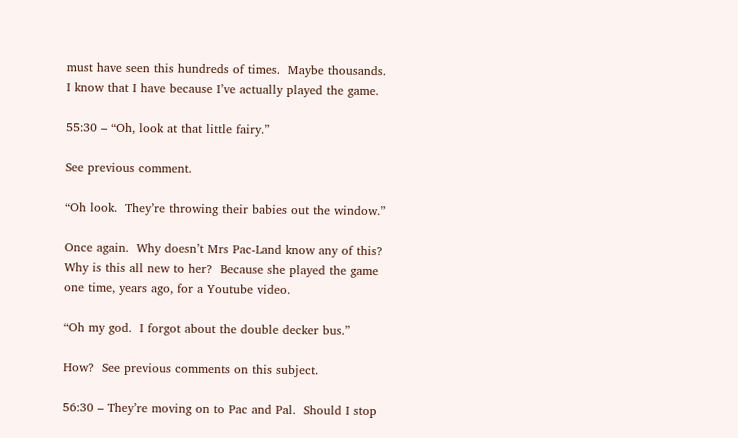must have seen this hundreds of times.  Maybe thousands.  I know that I have because I’ve actually played the game.

55:30 – “Oh, look at that little fairy.”

See previous comment.

“Oh look.  They’re throwing their babies out the window.”

Once again.  Why doesn’t Mrs Pac-Land know any of this?  Why is this all new to her?  Because she played the game one time, years ago, for a Youtube video.

“Oh my god.  I forgot about the double decker bus.”

How?  See previous comments on this subject.

56:30 – They’re moving on to Pac and Pal.  Should I stop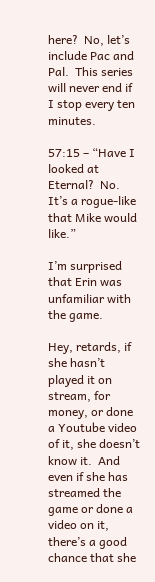here?  No, let’s include Pac and Pal.  This series will never end if I stop every ten minutes.

57:15 – “Have I looked at Eternal?  No.  It’s a rogue-like that Mike would like.”

I’m surprised that Erin was unfamiliar with the game.

Hey, retards, if she hasn’t played it on stream, for money, or done a Youtube video of it, she doesn’t know it.  And even if she has streamed the game or done a video on it, there’s a good chance that she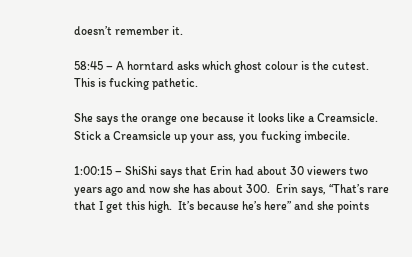doesn’t remember it.

58:45 – A horntard asks which ghost colour is the cutest.  This is fucking pathetic.

She says the orange one because it looks like a Creamsicle.  Stick a Creamsicle up your ass, you fucking imbecile.

1:00:15 – ShiShi says that Erin had about 30 viewers two years ago and now she has about 300.  Erin says, “That’s rare that I get this high.  It’s because he’s here” and she points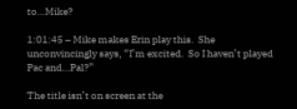to…Mike?

1:01:45 – Mike makes Erin play this.  She unconvincingly says, “I’m excited.  So I haven’t played Pac and…Pal?”

The title isn’t on screen at the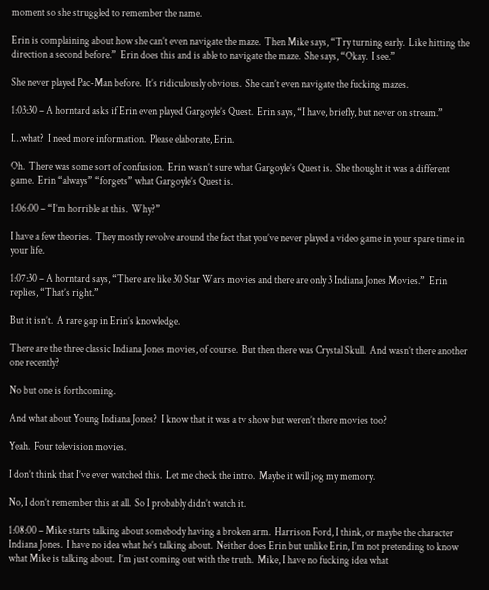moment so she struggled to remember the name.

Erin is complaining about how she can’t even navigate the maze.  Then Mike says, “Try turning early.  Like hitting the direction a second before.”  Erin does this and is able to navigate the maze.  She says, “Okay.  I see.”

She never played Pac-Man before.  It’s ridiculously obvious.  She can’t even navigate the fucking mazes.

1:03:30 – A horntard asks if Erin even played Gargoyle’s Quest.  Erin says, “I have, briefly, but never on stream.”

I…what?  I need more information.  Please elaborate, Erin.

Oh.  There was some sort of confusion.  Erin wasn’t sure what Gargoyle’s Quest is.  She thought it was a different game.  Erin “always” “forgets” what Gargoyle’s Quest is.

1:06:00 – “I’m horrible at this.  Why?”

I have a few theories.  They mostly revolve around the fact that you’ve never played a video game in your spare time in your life.

1:07:30 – A horntard says, “There are like 30 Star Wars movies and there are only 3 Indiana Jones Movies.”  Erin replies, “That’s right.”

But it isn’t.  A rare gap in Erin’s knowledge.

There are the three classic Indiana Jones movies, of course.  But then there was Crystal Skull.  And wasn’t there another one recently?

No but one is forthcoming.

And what about Young Indiana Jones?  I know that it was a tv show but weren’t there movies too?

Yeah.  Four television movies.

I don’t think that I’ve ever watched this.  Let me check the intro.  Maybe it will jog my memory.

No, I don’t remember this at all.  So I probably didn’t watch it.

1:08:00 – Mike starts talking about somebody having a broken arm.  Harrison Ford, I think, or maybe the character Indiana Jones.  I have no idea what he’s talking about.  Neither does Erin but unlike Erin, I’m not pretending to know what Mike is talking about.  I’m just coming out with the truth.  Mike, I have no fucking idea what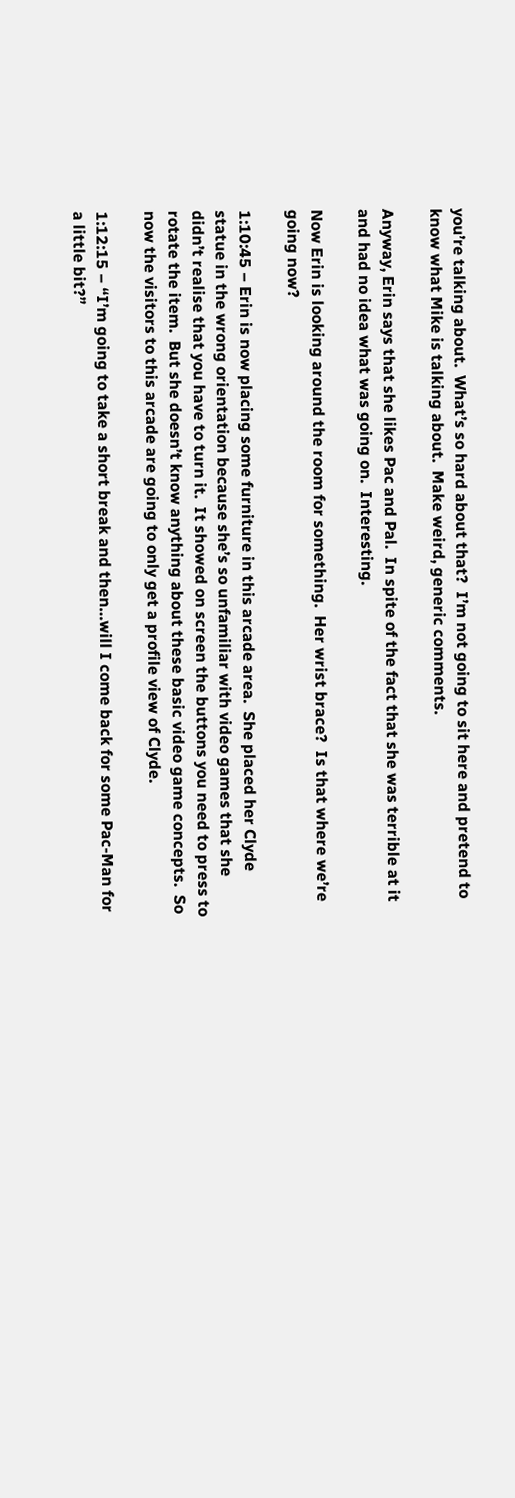you’re talking about.  What’s so hard about that?  I’m not going to sit here and pretend to know what Mike is talking about.  Make weird, generic comments.

Anyway, Erin says that she likes Pac and Pal.  In spite of the fact that she was terrible at it and had no idea what was going on.  Interesting.

Now Erin is looking around the room for something.  Her wrist brace?  Is that where we’re going now?

1:10:45 – Erin is now placing some furniture in this arcade area.  She placed her Clyde statue in the wrong orientation because she’s so unfamiliar with video games that she didn’t realise that you have to turn it.  It showed on screen the buttons you need to press to rotate the item.  But she doesn’t know anything about these basic video game concepts.  So now the visitors to this arcade are going to only get a profile view of Clyde.

1:12:15 – “I’m going to take a short break and then…will I come back for some Pac-Man for a little bit?”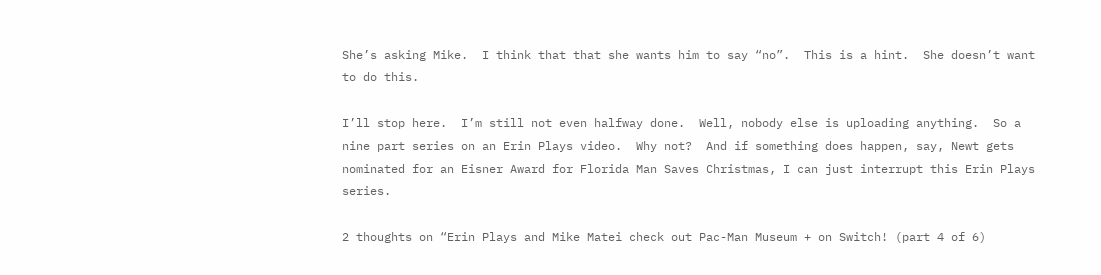She’s asking Mike.  I think that that she wants him to say “no”.  This is a hint.  She doesn’t want to do this.

I’ll stop here.  I’m still not even halfway done.  Well, nobody else is uploading anything.  So a nine part series on an Erin Plays video.  Why not?  And if something does happen, say, Newt gets nominated for an Eisner Award for Florida Man Saves Christmas, I can just interrupt this Erin Plays series.

2 thoughts on “Erin Plays and Mike Matei check out Pac-Man Museum + on Switch! (part 4 of 6)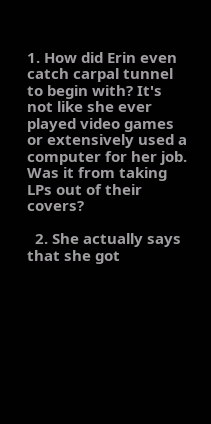1. How did Erin even catch carpal tunnel to begin with? It's not like she ever played video games or extensively used a computer for her job. Was it from taking LPs out of their covers?

  2. She actually says that she got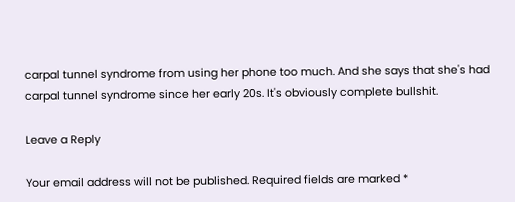carpal tunnel syndrome from using her phone too much. And she says that she's had carpal tunnel syndrome since her early 20s. It's obviously complete bullshit.

Leave a Reply

Your email address will not be published. Required fields are marked *